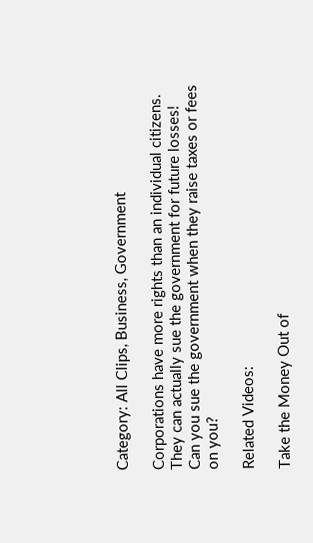Category: All Clips, Business, Government

Corporations have more rights than an individual citizens. They can actually sue the government for future losses! Can you sue the government when they raise taxes or fees on you?

Related Videos:

Take the Money Out of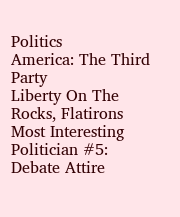Politics
America: The Third Party
Liberty On The Rocks, Flatirons
Most Interesting Politician #5: Debate Attire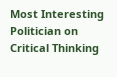Most Interesting Politician on Critical Thinking